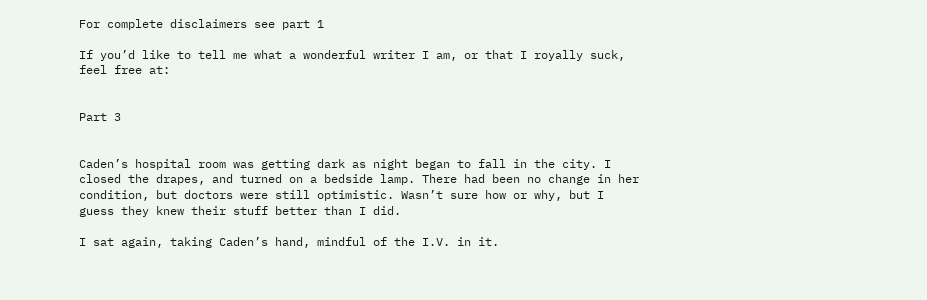For complete disclaimers see part 1

If you’d like to tell me what a wonderful writer I am, or that I royally suck, feel free at:


Part 3


Caden’s hospital room was getting dark as night began to fall in the city. I closed the drapes, and turned on a bedside lamp. There had been no change in her condition, but doctors were still optimistic. Wasn’t sure how or why, but I guess they knew their stuff better than I did.

I sat again, taking Caden’s hand, mindful of the I.V. in it.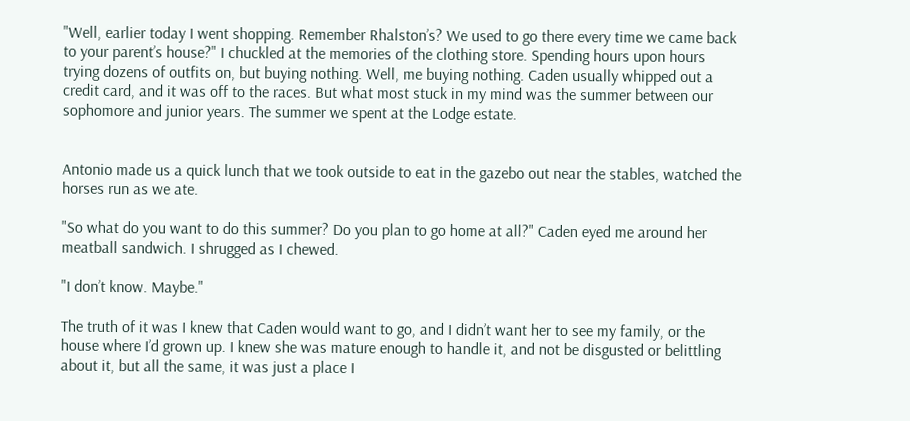"Well, earlier today I went shopping. Remember Rhalston’s? We used to go there every time we came back to your parent’s house?" I chuckled at the memories of the clothing store. Spending hours upon hours trying dozens of outfits on, but buying nothing. Well, me buying nothing. Caden usually whipped out a credit card, and it was off to the races. But what most stuck in my mind was the summer between our sophomore and junior years. The summer we spent at the Lodge estate.


Antonio made us a quick lunch that we took outside to eat in the gazebo out near the stables, watched the horses run as we ate.

"So what do you want to do this summer? Do you plan to go home at all?" Caden eyed me around her meatball sandwich. I shrugged as I chewed.

"I don’t know. Maybe."

The truth of it was I knew that Caden would want to go, and I didn’t want her to see my family, or the house where I’d grown up. I knew she was mature enough to handle it, and not be disgusted or belittling about it, but all the same, it was just a place I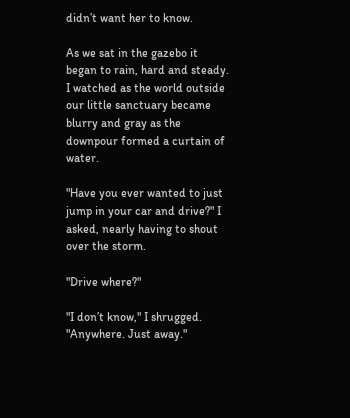didn’t want her to know.

As we sat in the gazebo it began to rain, hard and steady. I watched as the world outside our little sanctuary became blurry and gray as the downpour formed a curtain of water.

"Have you ever wanted to just jump in your car and drive?" I asked, nearly having to shout over the storm.

"Drive where?"

"I don’t know," I shrugged. "Anywhere. Just away."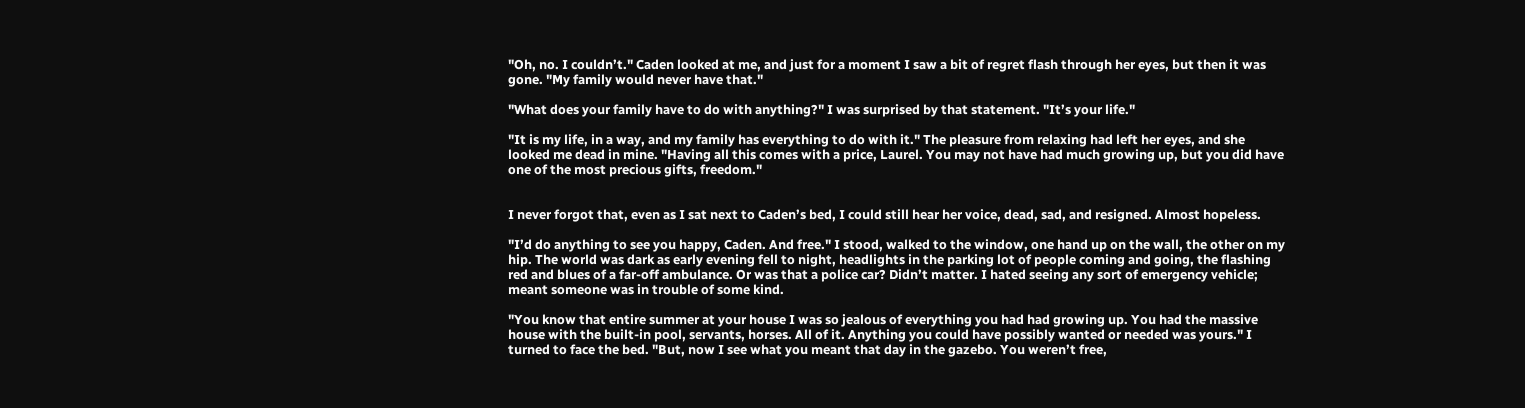"Oh, no. I couldn’t." Caden looked at me, and just for a moment I saw a bit of regret flash through her eyes, but then it was gone. "My family would never have that."

"What does your family have to do with anything?" I was surprised by that statement. "It’s your life."

"It is my life, in a way, and my family has everything to do with it." The pleasure from relaxing had left her eyes, and she looked me dead in mine. "Having all this comes with a price, Laurel. You may not have had much growing up, but you did have one of the most precious gifts, freedom."


I never forgot that, even as I sat next to Caden’s bed, I could still hear her voice, dead, sad, and resigned. Almost hopeless.

"I’d do anything to see you happy, Caden. And free." I stood, walked to the window, one hand up on the wall, the other on my hip. The world was dark as early evening fell to night, headlights in the parking lot of people coming and going, the flashing red and blues of a far-off ambulance. Or was that a police car? Didn’t matter. I hated seeing any sort of emergency vehicle; meant someone was in trouble of some kind.

"You know that entire summer at your house I was so jealous of everything you had had growing up. You had the massive house with the built-in pool, servants, horses. All of it. Anything you could have possibly wanted or needed was yours." I turned to face the bed. "But, now I see what you meant that day in the gazebo. You weren’t free,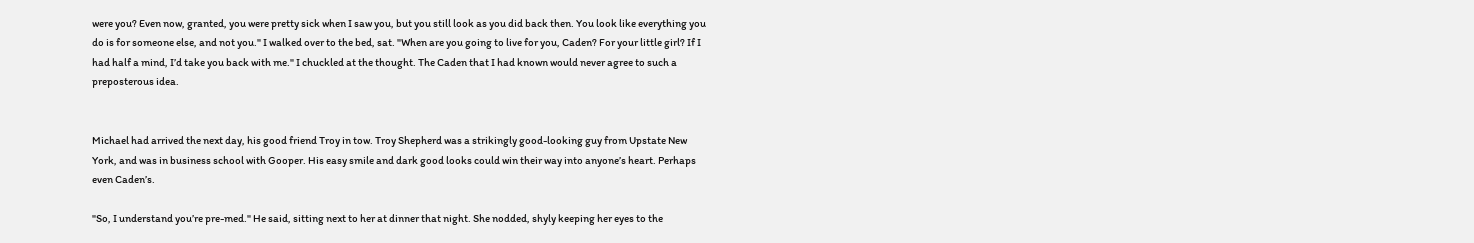were you? Even now, granted, you were pretty sick when I saw you, but you still look as you did back then. You look like everything you do is for someone else, and not you." I walked over to the bed, sat. "When are you going to live for you, Caden? For your little girl? If I had half a mind, I’d take you back with me." I chuckled at the thought. The Caden that I had known would never agree to such a preposterous idea.


Michael had arrived the next day, his good friend Troy in tow. Troy Shepherd was a strikingly good-looking guy from Upstate New York, and was in business school with Gooper. His easy smile and dark good looks could win their way into anyone’s heart. Perhaps even Caden’s.

"So, I understand you’re pre-med." He said, sitting next to her at dinner that night. She nodded, shyly keeping her eyes to the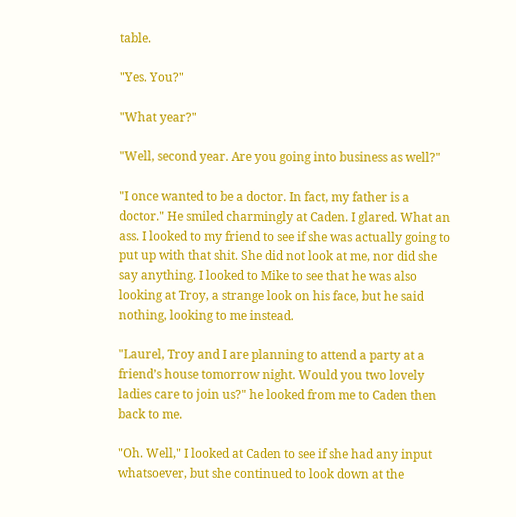table.

"Yes. You?"

"What year?"

"Well, second year. Are you going into business as well?"

"I once wanted to be a doctor. In fact, my father is a doctor." He smiled charmingly at Caden. I glared. What an ass. I looked to my friend to see if she was actually going to put up with that shit. She did not look at me, nor did she say anything. I looked to Mike to see that he was also looking at Troy, a strange look on his face, but he said nothing, looking to me instead.

"Laurel, Troy and I are planning to attend a party at a friend’s house tomorrow night. Would you two lovely ladies care to join us?" he looked from me to Caden then back to me.

"Oh. Well," I looked at Caden to see if she had any input whatsoever, but she continued to look down at the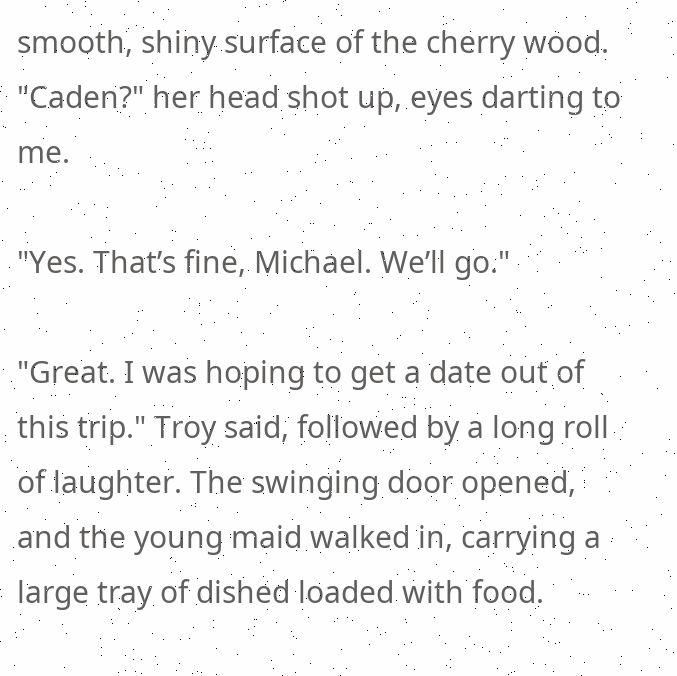smooth, shiny surface of the cherry wood. "Caden?" her head shot up, eyes darting to me.

"Yes. That’s fine, Michael. We’ll go."

"Great. I was hoping to get a date out of this trip." Troy said, followed by a long roll of laughter. The swinging door opened, and the young maid walked in, carrying a large tray of dished loaded with food.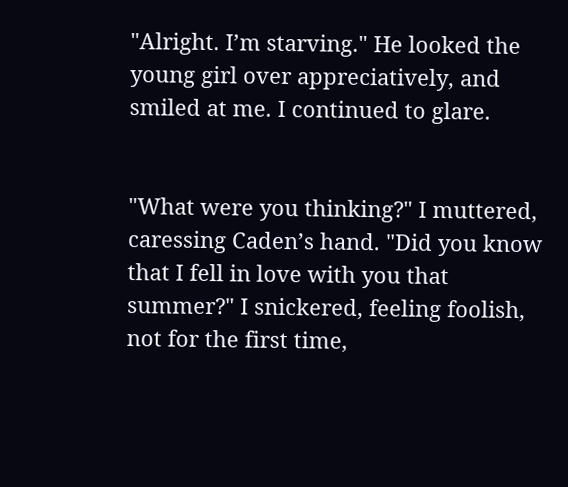"Alright. I’m starving." He looked the young girl over appreciatively, and smiled at me. I continued to glare.


"What were you thinking?" I muttered, caressing Caden’s hand. "Did you know that I fell in love with you that summer?" I snickered, feeling foolish, not for the first time,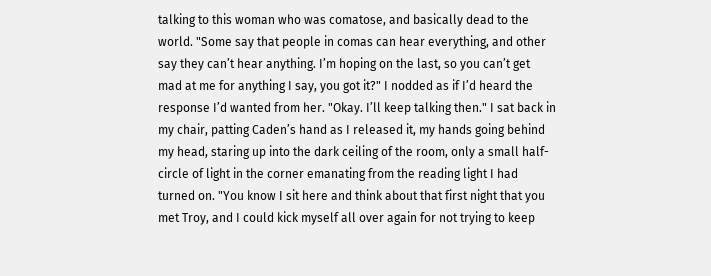talking to this woman who was comatose, and basically dead to the world. "Some say that people in comas can hear everything, and other say they can’t hear anything. I’m hoping on the last, so you can’t get mad at me for anything I say, you got it?" I nodded as if I’d heard the response I’d wanted from her. "Okay. I’ll keep talking then." I sat back in my chair, patting Caden’s hand as I released it, my hands going behind my head, staring up into the dark ceiling of the room, only a small half-circle of light in the corner emanating from the reading light I had turned on. "You know I sit here and think about that first night that you met Troy, and I could kick myself all over again for not trying to keep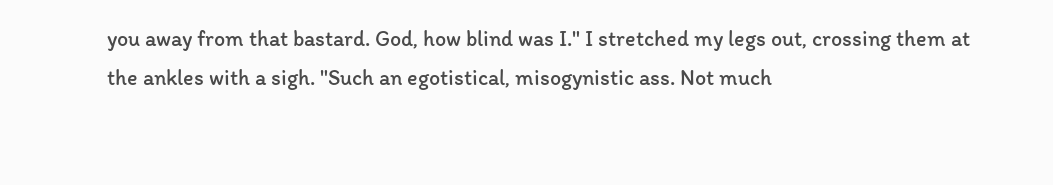you away from that bastard. God, how blind was I." I stretched my legs out, crossing them at the ankles with a sigh. "Such an egotistical, misogynistic ass. Not much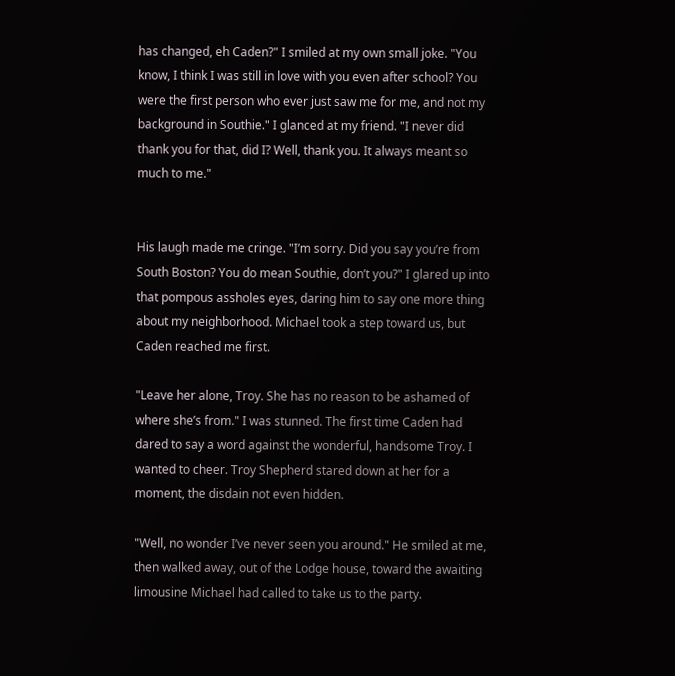has changed, eh Caden?" I smiled at my own small joke. "You know, I think I was still in love with you even after school? You were the first person who ever just saw me for me, and not my background in Southie." I glanced at my friend. "I never did thank you for that, did I? Well, thank you. It always meant so much to me."


His laugh made me cringe. "I’m sorry. Did you say you’re from South Boston? You do mean Southie, don’t you?" I glared up into that pompous assholes eyes, daring him to say one more thing about my neighborhood. Michael took a step toward us, but Caden reached me first.

"Leave her alone, Troy. She has no reason to be ashamed of where she’s from." I was stunned. The first time Caden had dared to say a word against the wonderful, handsome Troy. I wanted to cheer. Troy Shepherd stared down at her for a moment, the disdain not even hidden.

"Well, no wonder I’ve never seen you around." He smiled at me, then walked away, out of the Lodge house, toward the awaiting limousine Michael had called to take us to the party.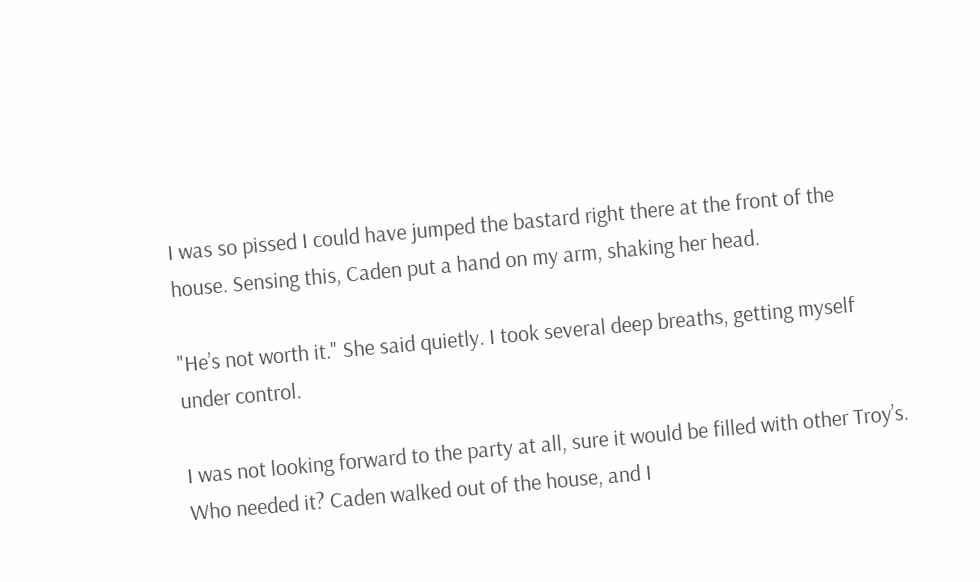I was so pissed I could have jumped the bastard right there at the front of the house. Sensing this, Caden put a hand on my arm, shaking her head.

"He’s not worth it." She said quietly. I took several deep breaths, getting myself under control.

I was not looking forward to the party at all, sure it would be filled with other Troy’s. Who needed it? Caden walked out of the house, and I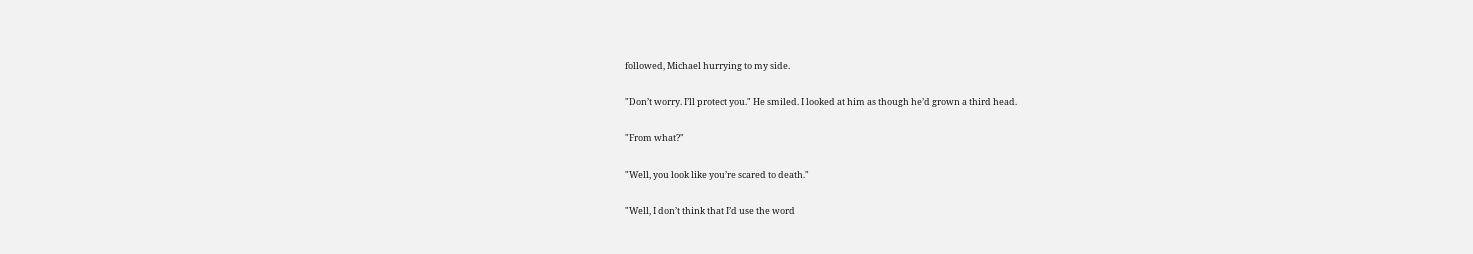followed, Michael hurrying to my side.

"Don’t worry. I’ll protect you." He smiled. I looked at him as though he’d grown a third head.

"From what?"

"Well, you look like you’re scared to death."

"Well, I don’t think that I’d use the word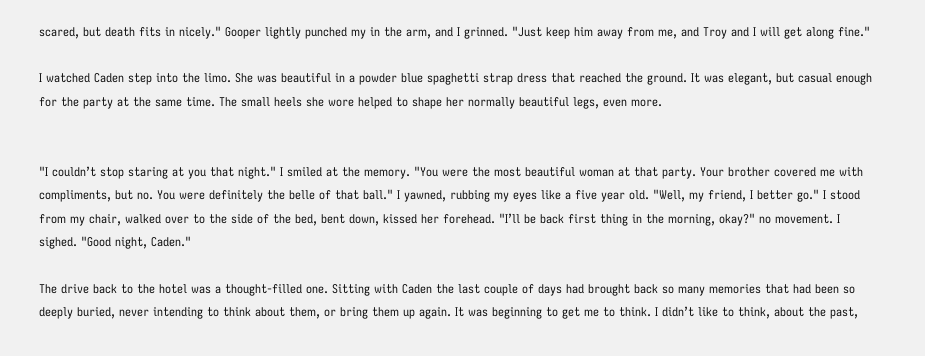scared, but death fits in nicely." Gooper lightly punched my in the arm, and I grinned. "Just keep him away from me, and Troy and I will get along fine."

I watched Caden step into the limo. She was beautiful in a powder blue spaghetti strap dress that reached the ground. It was elegant, but casual enough for the party at the same time. The small heels she wore helped to shape her normally beautiful legs, even more.


"I couldn’t stop staring at you that night." I smiled at the memory. "You were the most beautiful woman at that party. Your brother covered me with compliments, but no. You were definitely the belle of that ball." I yawned, rubbing my eyes like a five year old. "Well, my friend, I better go." I stood from my chair, walked over to the side of the bed, bent down, kissed her forehead. "I’ll be back first thing in the morning, okay?" no movement. I sighed. "Good night, Caden."

The drive back to the hotel was a thought-filled one. Sitting with Caden the last couple of days had brought back so many memories that had been so deeply buried, never intending to think about them, or bring them up again. It was beginning to get me to think. I didn’t like to think, about the past,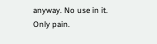anyway. No use in it. Only pain.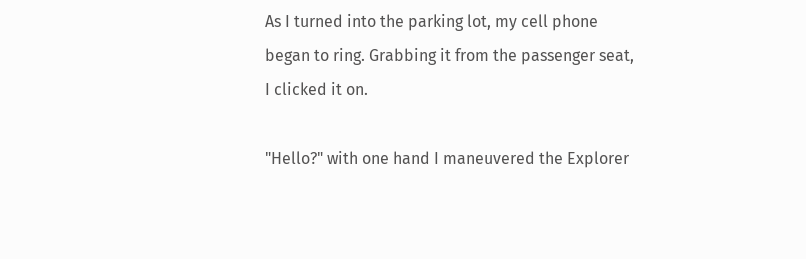As I turned into the parking lot, my cell phone began to ring. Grabbing it from the passenger seat, I clicked it on.

"Hello?" with one hand I maneuvered the Explorer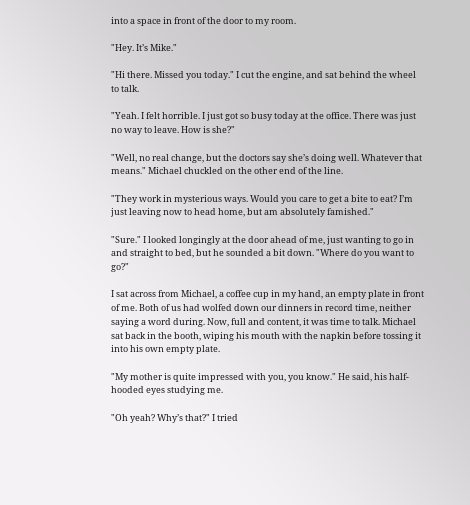into a space in front of the door to my room.

"Hey. It’s Mike."

"Hi there. Missed you today." I cut the engine, and sat behind the wheel to talk.

"Yeah. I felt horrible. I just got so busy today at the office. There was just no way to leave. How is she?"

"Well, no real change, but the doctors say she’s doing well. Whatever that means." Michael chuckled on the other end of the line.

"They work in mysterious ways. Would you care to get a bite to eat? I’m just leaving now to head home, but am absolutely famished."

"Sure." I looked longingly at the door ahead of me, just wanting to go in and straight to bed, but he sounded a bit down. "Where do you want to go?"

I sat across from Michael, a coffee cup in my hand, an empty plate in front of me. Both of us had wolfed down our dinners in record time, neither saying a word during. Now, full and content, it was time to talk. Michael sat back in the booth, wiping his mouth with the napkin before tossing it into his own empty plate.

"My mother is quite impressed with you, you know." He said, his half-hooded eyes studying me.

"Oh yeah? Why’s that?" I tried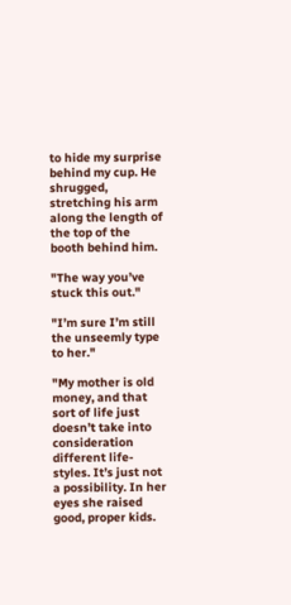to hide my surprise behind my cup. He shrugged, stretching his arm along the length of the top of the booth behind him.

"The way you’ve stuck this out."

"I’m sure I’m still the unseemly type to her."

"My mother is old money, and that sort of life just doesn’t take into consideration different life-styles. It’s just not a possibility. In her eyes she raised good, proper kids.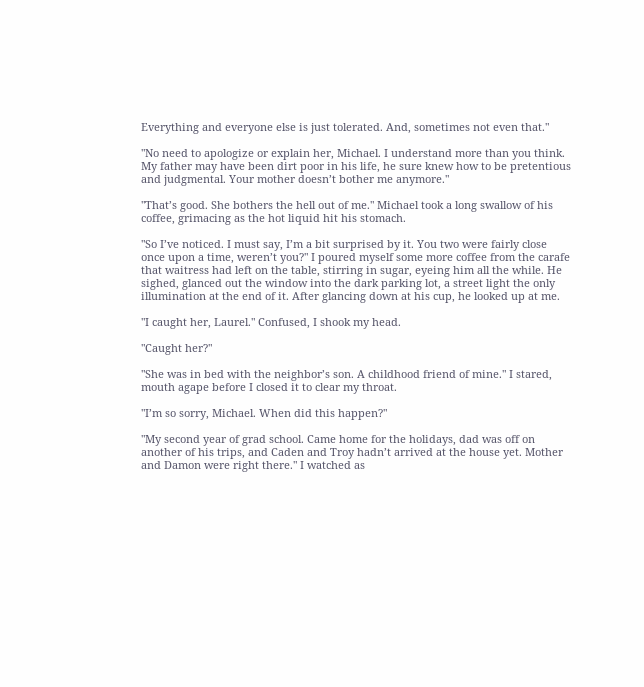Everything and everyone else is just tolerated. And, sometimes not even that."

"No need to apologize or explain her, Michael. I understand more than you think. My father may have been dirt poor in his life, he sure knew how to be pretentious and judgmental. Your mother doesn’t bother me anymore."

"That’s good. She bothers the hell out of me." Michael took a long swallow of his coffee, grimacing as the hot liquid hit his stomach.

"So I’ve noticed. I must say, I’m a bit surprised by it. You two were fairly close once upon a time, weren’t you?" I poured myself some more coffee from the carafe that waitress had left on the table, stirring in sugar, eyeing him all the while. He sighed, glanced out the window into the dark parking lot, a street light the only illumination at the end of it. After glancing down at his cup, he looked up at me.

"I caught her, Laurel." Confused, I shook my head.

"Caught her?"

"She was in bed with the neighbor’s son. A childhood friend of mine." I stared, mouth agape before I closed it to clear my throat.

"I’m so sorry, Michael. When did this happen?"

"My second year of grad school. Came home for the holidays, dad was off on another of his trips, and Caden and Troy hadn’t arrived at the house yet. Mother and Damon were right there." I watched as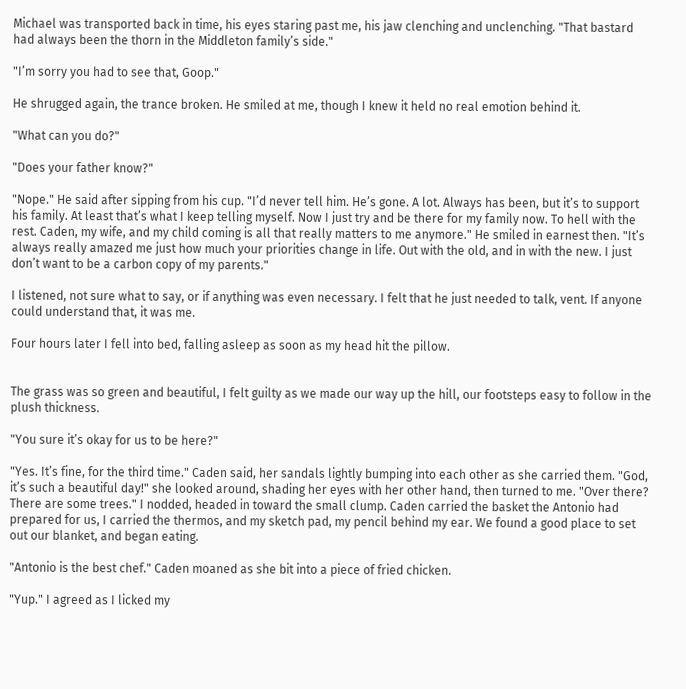Michael was transported back in time, his eyes staring past me, his jaw clenching and unclenching. "That bastard had always been the thorn in the Middleton family’s side."

"I’m sorry you had to see that, Goop."

He shrugged again, the trance broken. He smiled at me, though I knew it held no real emotion behind it.

"What can you do?"

"Does your father know?"

"Nope." He said after sipping from his cup. "I’d never tell him. He’s gone. A lot. Always has been, but it’s to support his family. At least that’s what I keep telling myself. Now I just try and be there for my family now. To hell with the rest. Caden, my wife, and my child coming is all that really matters to me anymore." He smiled in earnest then. "It’s always really amazed me just how much your priorities change in life. Out with the old, and in with the new. I just don’t want to be a carbon copy of my parents."

I listened, not sure what to say, or if anything was even necessary. I felt that he just needed to talk, vent. If anyone could understand that, it was me.

Four hours later I fell into bed, falling asleep as soon as my head hit the pillow.


The grass was so green and beautiful, I felt guilty as we made our way up the hill, our footsteps easy to follow in the plush thickness.

"You sure it’s okay for us to be here?"

"Yes. It’s fine, for the third time." Caden said, her sandals lightly bumping into each other as she carried them. "God, it’s such a beautiful day!" she looked around, shading her eyes with her other hand, then turned to me. "Over there? There are some trees." I nodded, headed in toward the small clump. Caden carried the basket the Antonio had prepared for us, I carried the thermos, and my sketch pad, my pencil behind my ear. We found a good place to set out our blanket, and began eating.

"Antonio is the best chef." Caden moaned as she bit into a piece of fried chicken.

"Yup." I agreed as I licked my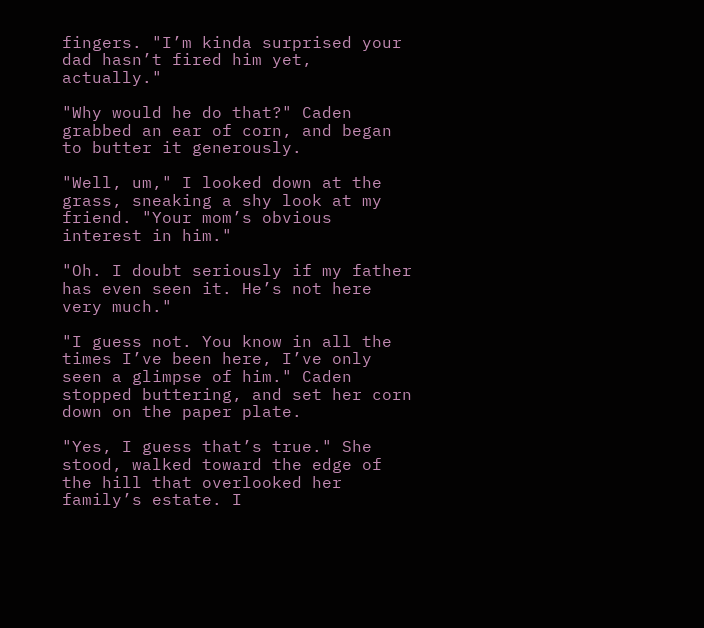fingers. "I’m kinda surprised your dad hasn’t fired him yet, actually."

"Why would he do that?" Caden grabbed an ear of corn, and began to butter it generously.

"Well, um," I looked down at the grass, sneaking a shy look at my friend. "Your mom’s obvious interest in him."

"Oh. I doubt seriously if my father has even seen it. He’s not here very much."

"I guess not. You know in all the times I’ve been here, I’ve only seen a glimpse of him." Caden stopped buttering, and set her corn down on the paper plate.

"Yes, I guess that’s true." She stood, walked toward the edge of the hill that overlooked her family’s estate. I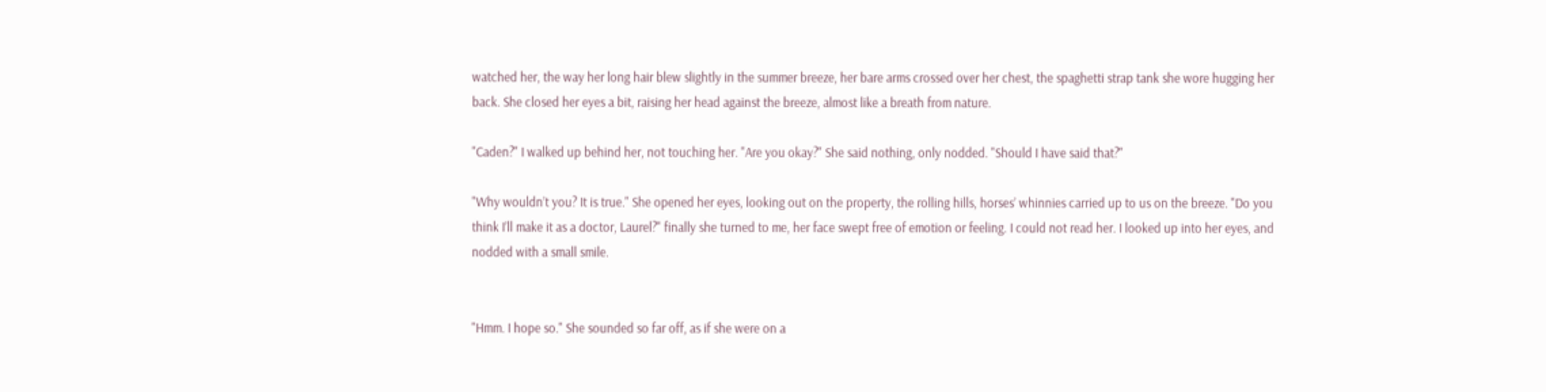watched her, the way her long hair blew slightly in the summer breeze, her bare arms crossed over her chest, the spaghetti strap tank she wore hugging her back. She closed her eyes a bit, raising her head against the breeze, almost like a breath from nature.

"Caden?" I walked up behind her, not touching her. "Are you okay?" She said nothing, only nodded. "Should I have said that?"

"Why wouldn’t you? It is true." She opened her eyes, looking out on the property, the rolling hills, horses’ whinnies carried up to us on the breeze. "Do you think I’ll make it as a doctor, Laurel?" finally she turned to me, her face swept free of emotion or feeling. I could not read her. I looked up into her eyes, and nodded with a small smile.


"Hmm. I hope so." She sounded so far off, as if she were on a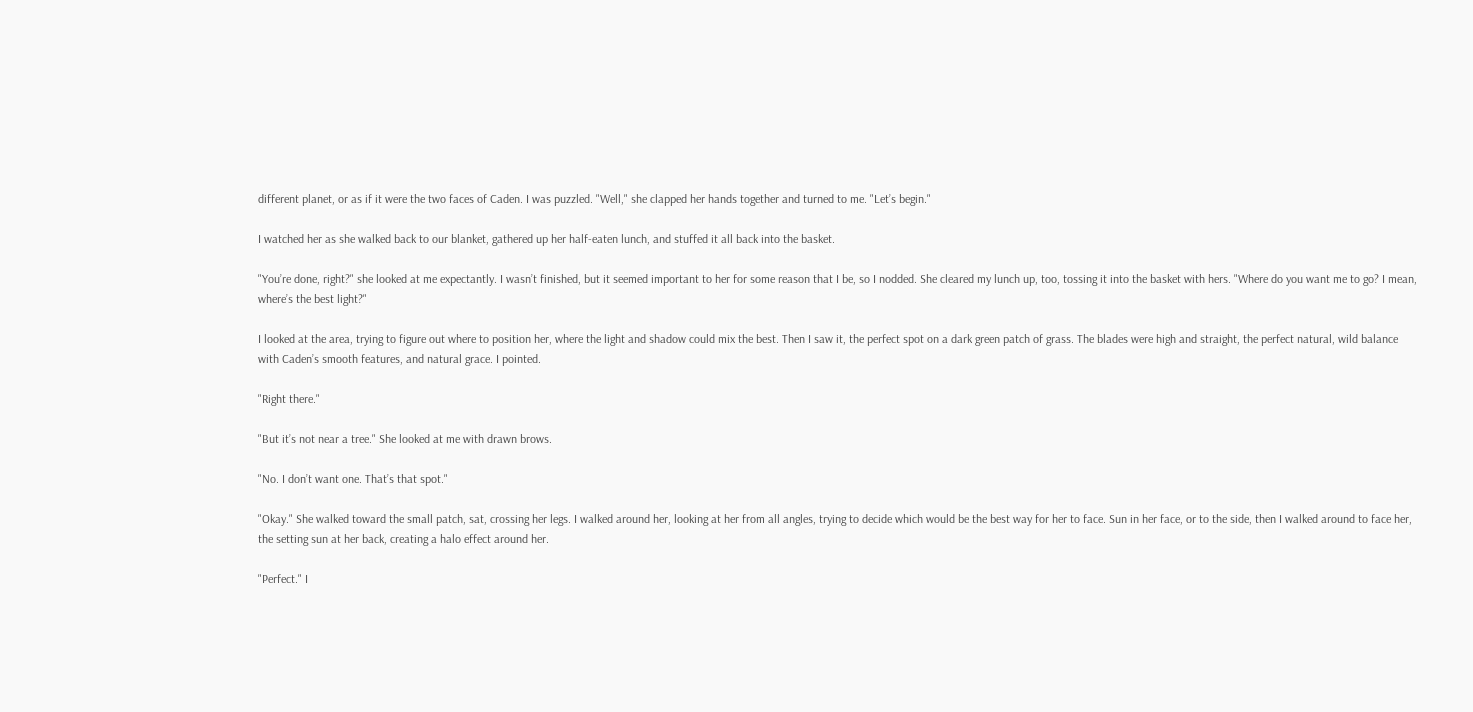different planet, or as if it were the two faces of Caden. I was puzzled. "Well," she clapped her hands together and turned to me. "Let’s begin."

I watched her as she walked back to our blanket, gathered up her half-eaten lunch, and stuffed it all back into the basket.

"You’re done, right?" she looked at me expectantly. I wasn’t finished, but it seemed important to her for some reason that I be, so I nodded. She cleared my lunch up, too, tossing it into the basket with hers. "Where do you want me to go? I mean, where’s the best light?"

I looked at the area, trying to figure out where to position her, where the light and shadow could mix the best. Then I saw it, the perfect spot on a dark green patch of grass. The blades were high and straight, the perfect natural, wild balance with Caden’s smooth features, and natural grace. I pointed.

"Right there."

"But it’s not near a tree." She looked at me with drawn brows.

"No. I don’t want one. That’s that spot."

"Okay." She walked toward the small patch, sat, crossing her legs. I walked around her, looking at her from all angles, trying to decide which would be the best way for her to face. Sun in her face, or to the side, then I walked around to face her, the setting sun at her back, creating a halo effect around her.

"Perfect." I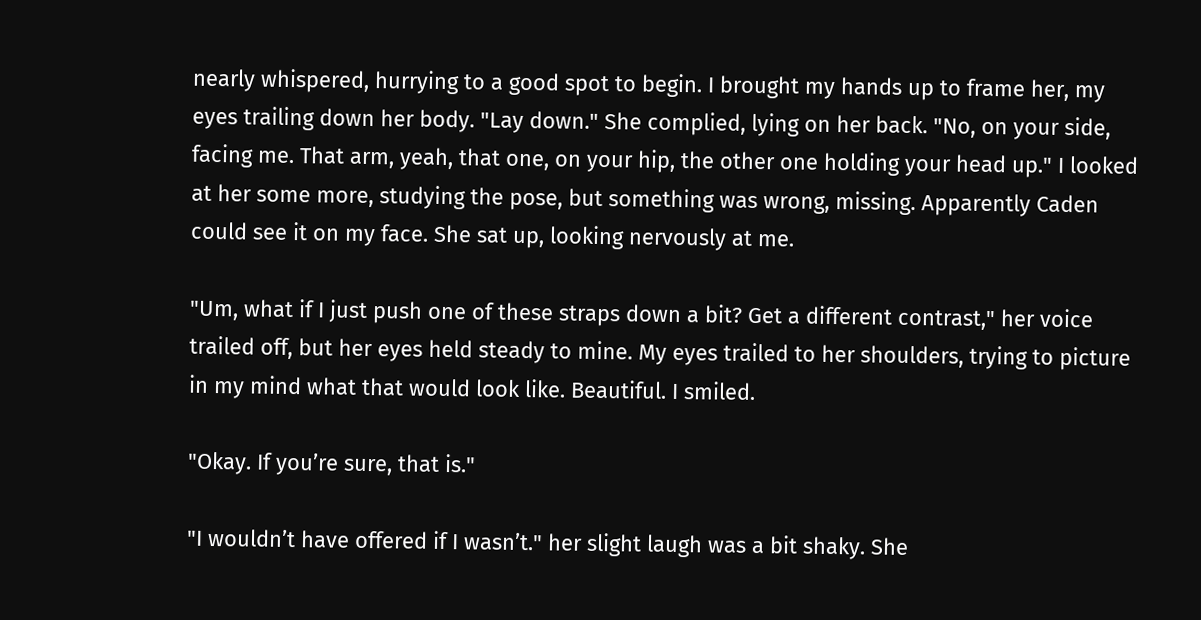nearly whispered, hurrying to a good spot to begin. I brought my hands up to frame her, my eyes trailing down her body. "Lay down." She complied, lying on her back. "No, on your side, facing me. That arm, yeah, that one, on your hip, the other one holding your head up." I looked at her some more, studying the pose, but something was wrong, missing. Apparently Caden could see it on my face. She sat up, looking nervously at me.

"Um, what if I just push one of these straps down a bit? Get a different contrast," her voice trailed off, but her eyes held steady to mine. My eyes trailed to her shoulders, trying to picture in my mind what that would look like. Beautiful. I smiled.

"Okay. If you’re sure, that is."

"I wouldn’t have offered if I wasn’t." her slight laugh was a bit shaky. She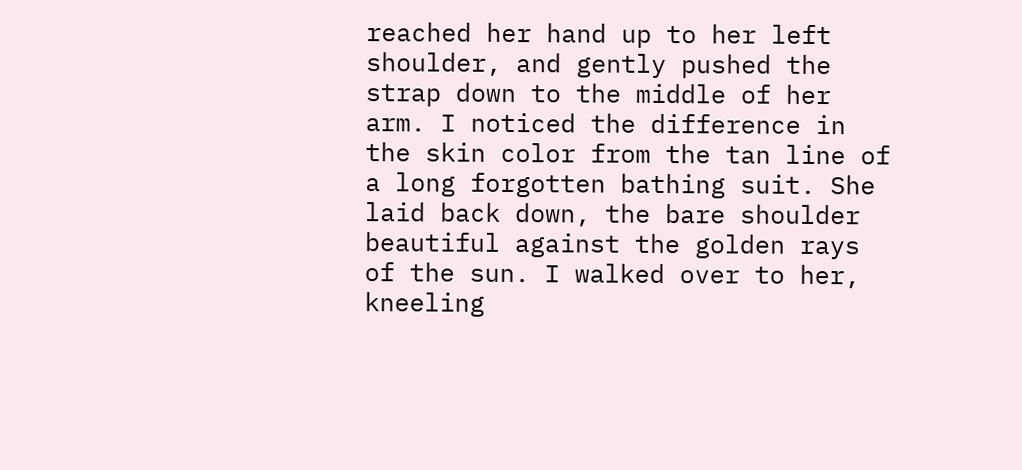reached her hand up to her left shoulder, and gently pushed the strap down to the middle of her arm. I noticed the difference in the skin color from the tan line of a long forgotten bathing suit. She laid back down, the bare shoulder beautiful against the golden rays of the sun. I walked over to her, kneeling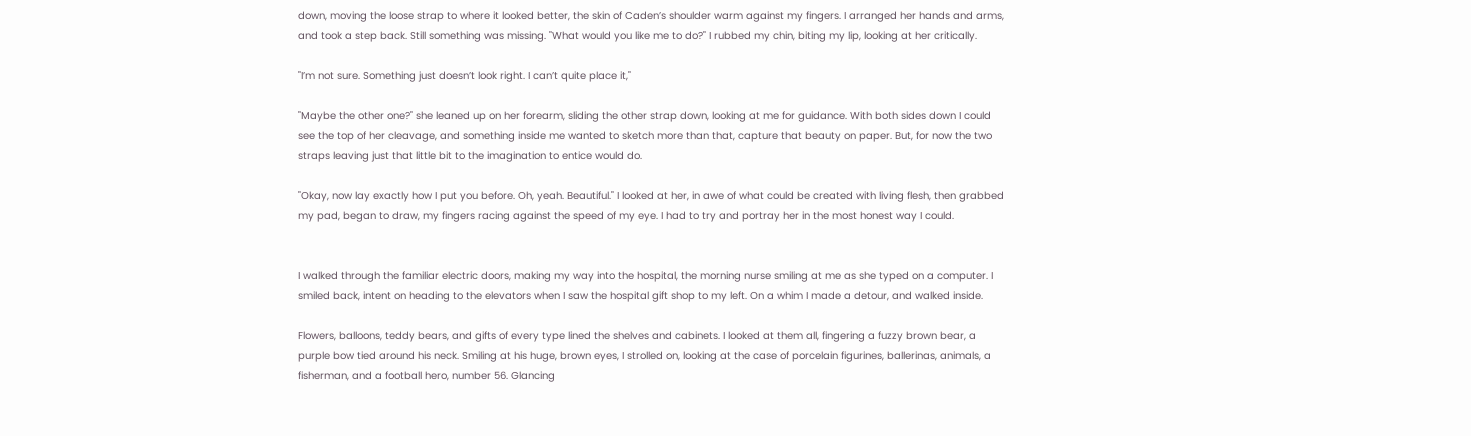down, moving the loose strap to where it looked better, the skin of Caden’s shoulder warm against my fingers. I arranged her hands and arms, and took a step back. Still something was missing. "What would you like me to do?" I rubbed my chin, biting my lip, looking at her critically.

"I’m not sure. Something just doesn’t look right. I can’t quite place it,"

"Maybe the other one?" she leaned up on her forearm, sliding the other strap down, looking at me for guidance. With both sides down I could see the top of her cleavage, and something inside me wanted to sketch more than that, capture that beauty on paper. But, for now the two straps leaving just that little bit to the imagination to entice would do.

"Okay, now lay exactly how I put you before. Oh, yeah. Beautiful." I looked at her, in awe of what could be created with living flesh, then grabbed my pad, began to draw, my fingers racing against the speed of my eye. I had to try and portray her in the most honest way I could.


I walked through the familiar electric doors, making my way into the hospital, the morning nurse smiling at me as she typed on a computer. I smiled back, intent on heading to the elevators when I saw the hospital gift shop to my left. On a whim I made a detour, and walked inside.

Flowers, balloons, teddy bears, and gifts of every type lined the shelves and cabinets. I looked at them all, fingering a fuzzy brown bear, a purple bow tied around his neck. Smiling at his huge, brown eyes, I strolled on, looking at the case of porcelain figurines, ballerinas, animals, a fisherman, and a football hero, number 56. Glancing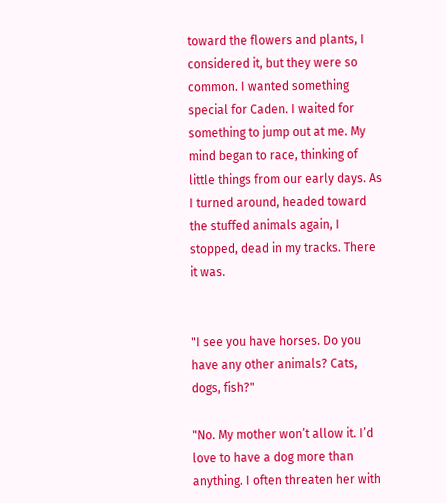toward the flowers and plants, I considered it, but they were so common. I wanted something special for Caden. I waited for something to jump out at me. My mind began to race, thinking of little things from our early days. As I turned around, headed toward the stuffed animals again, I stopped, dead in my tracks. There it was.


"I see you have horses. Do you have any other animals? Cats, dogs, fish?"

"No. My mother won’t allow it. I’d love to have a dog more than anything. I often threaten her with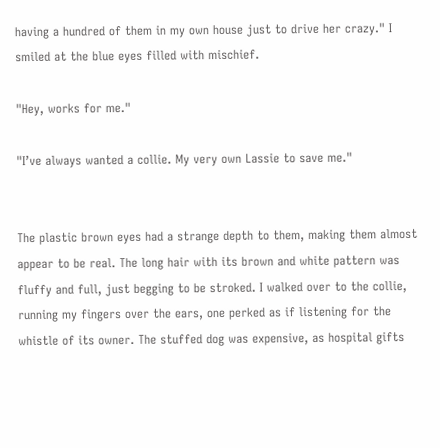having a hundred of them in my own house just to drive her crazy." I smiled at the blue eyes filled with mischief.

"Hey, works for me."

"I’ve always wanted a collie. My very own Lassie to save me."


The plastic brown eyes had a strange depth to them, making them almost appear to be real. The long hair with its brown and white pattern was fluffy and full, just begging to be stroked. I walked over to the collie, running my fingers over the ears, one perked as if listening for the whistle of its owner. The stuffed dog was expensive, as hospital gifts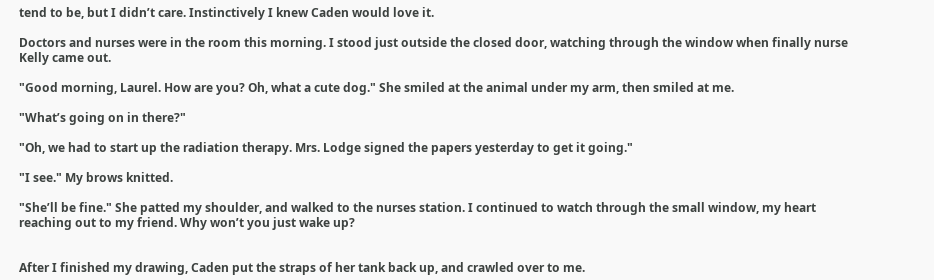tend to be, but I didn’t care. Instinctively I knew Caden would love it.

Doctors and nurses were in the room this morning. I stood just outside the closed door, watching through the window when finally nurse Kelly came out.

"Good morning, Laurel. How are you? Oh, what a cute dog." She smiled at the animal under my arm, then smiled at me.

"What’s going on in there?"

"Oh, we had to start up the radiation therapy. Mrs. Lodge signed the papers yesterday to get it going."

"I see." My brows knitted.

"She’ll be fine." She patted my shoulder, and walked to the nurses station. I continued to watch through the small window, my heart reaching out to my friend. Why won’t you just wake up?


After I finished my drawing, Caden put the straps of her tank back up, and crawled over to me.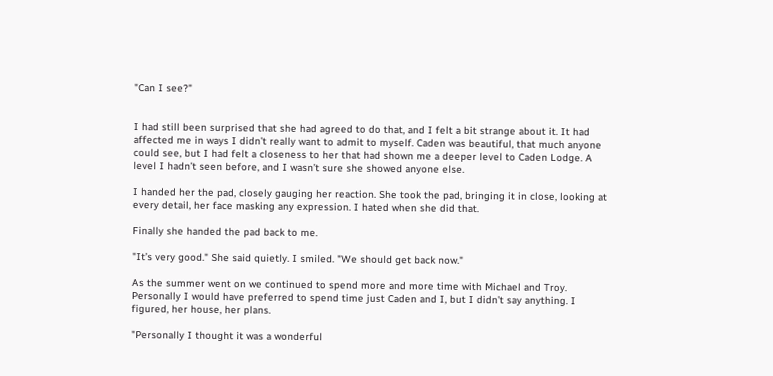"Can I see?"


I had still been surprised that she had agreed to do that, and I felt a bit strange about it. It had affected me in ways I didn’t really want to admit to myself. Caden was beautiful, that much anyone could see, but I had felt a closeness to her that had shown me a deeper level to Caden Lodge. A level I hadn’t seen before, and I wasn’t sure she showed anyone else.

I handed her the pad, closely gauging her reaction. She took the pad, bringing it in close, looking at every detail, her face masking any expression. I hated when she did that.

Finally she handed the pad back to me.

"It’s very good." She said quietly. I smiled. "We should get back now."

As the summer went on we continued to spend more and more time with Michael and Troy. Personally I would have preferred to spend time just Caden and I, but I didn’t say anything. I figured, her house, her plans.

"Personally I thought it was a wonderful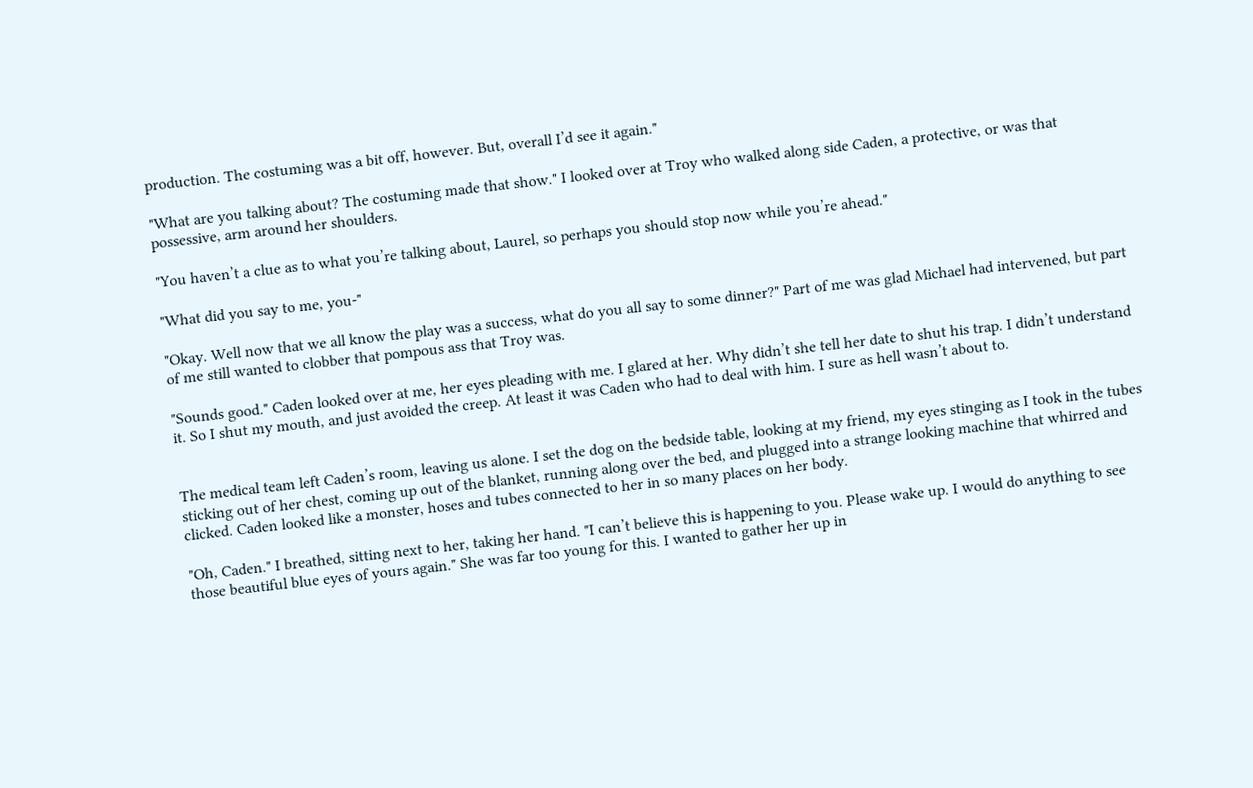production. The costuming was a bit off, however. But, overall I’d see it again."

"What are you talking about? The costuming made that show." I looked over at Troy who walked along side Caden, a protective, or was that possessive, arm around her shoulders.

"You haven’t a clue as to what you’re talking about, Laurel, so perhaps you should stop now while you’re ahead."

"What did you say to me, you-"

"Okay. Well now that we all know the play was a success, what do you all say to some dinner?" Part of me was glad Michael had intervened, but part of me still wanted to clobber that pompous ass that Troy was.

"Sounds good." Caden looked over at me, her eyes pleading with me. I glared at her. Why didn’t she tell her date to shut his trap. I didn’t understand it. So I shut my mouth, and just avoided the creep. At least it was Caden who had to deal with him. I sure as hell wasn’t about to.


The medical team left Caden’s room, leaving us alone. I set the dog on the bedside table, looking at my friend, my eyes stinging as I took in the tubes sticking out of her chest, coming up out of the blanket, running along over the bed, and plugged into a strange looking machine that whirred and clicked. Caden looked like a monster, hoses and tubes connected to her in so many places on her body.

"Oh, Caden." I breathed, sitting next to her, taking her hand. "I can’t believe this is happening to you. Please wake up. I would do anything to see those beautiful blue eyes of yours again." She was far too young for this. I wanted to gather her up in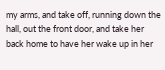my arms, and take off, running down the hall, out the front door, and take her back home to have her wake up in her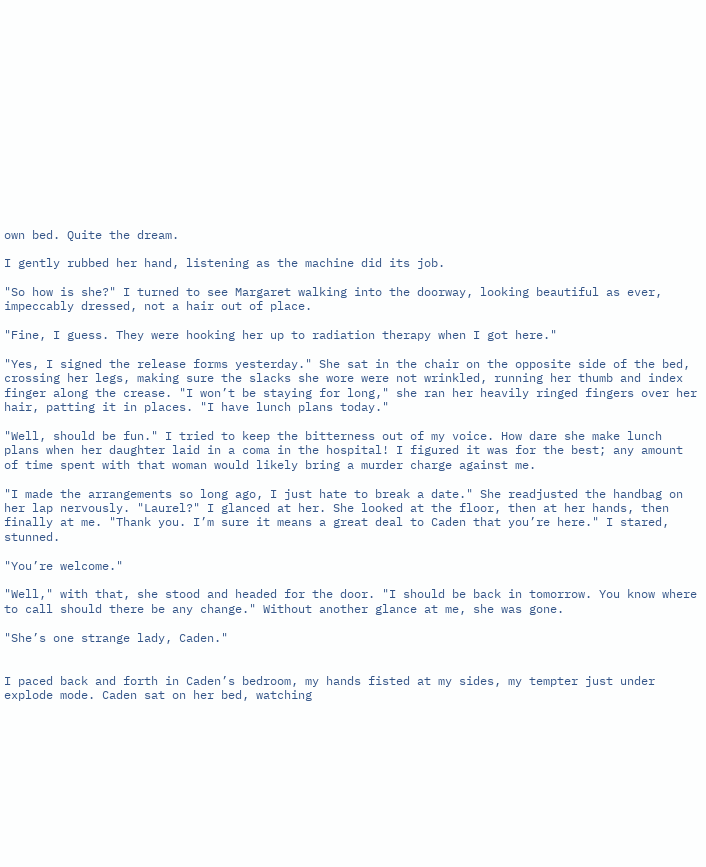own bed. Quite the dream.

I gently rubbed her hand, listening as the machine did its job.

"So how is she?" I turned to see Margaret walking into the doorway, looking beautiful as ever, impeccably dressed, not a hair out of place.

"Fine, I guess. They were hooking her up to radiation therapy when I got here."

"Yes, I signed the release forms yesterday." She sat in the chair on the opposite side of the bed, crossing her legs, making sure the slacks she wore were not wrinkled, running her thumb and index finger along the crease. "I won’t be staying for long," she ran her heavily ringed fingers over her hair, patting it in places. "I have lunch plans today."

"Well, should be fun." I tried to keep the bitterness out of my voice. How dare she make lunch plans when her daughter laid in a coma in the hospital! I figured it was for the best; any amount of time spent with that woman would likely bring a murder charge against me.

"I made the arrangements so long ago, I just hate to break a date." She readjusted the handbag on her lap nervously. "Laurel?" I glanced at her. She looked at the floor, then at her hands, then finally at me. "Thank you. I’m sure it means a great deal to Caden that you’re here." I stared, stunned.

"You’re welcome."

"Well," with that, she stood and headed for the door. "I should be back in tomorrow. You know where to call should there be any change." Without another glance at me, she was gone.

"She’s one strange lady, Caden."


I paced back and forth in Caden’s bedroom, my hands fisted at my sides, my tempter just under explode mode. Caden sat on her bed, watching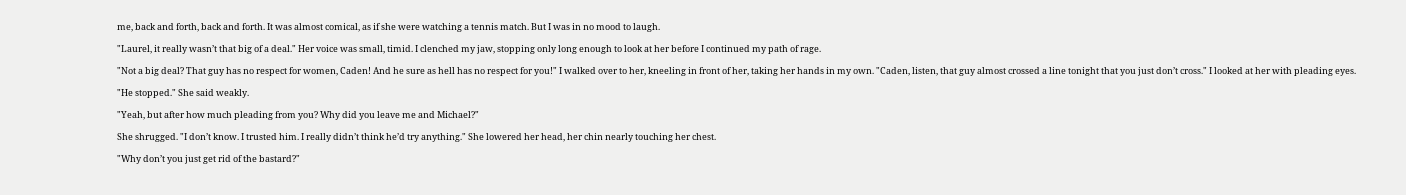me, back and forth, back and forth. It was almost comical, as if she were watching a tennis match. But I was in no mood to laugh.

"Laurel, it really wasn’t that big of a deal." Her voice was small, timid. I clenched my jaw, stopping only long enough to look at her before I continued my path of rage.

"Not a big deal? That guy has no respect for women, Caden! And he sure as hell has no respect for you!" I walked over to her, kneeling in front of her, taking her hands in my own. "Caden, listen, that guy almost crossed a line tonight that you just don’t cross." I looked at her with pleading eyes.

"He stopped." She said weakly.

"Yeah, but after how much pleading from you? Why did you leave me and Michael?"

She shrugged. "I don’t know. I trusted him. I really didn’t think he’d try anything." She lowered her head, her chin nearly touching her chest.

"Why don’t you just get rid of the bastard?"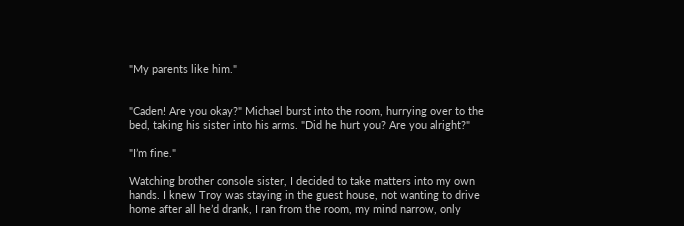"My parents like him."


"Caden! Are you okay?" Michael burst into the room, hurrying over to the bed, taking his sister into his arms. "Did he hurt you? Are you alright?"

"I’m fine."

Watching brother console sister, I decided to take matters into my own hands. I knew Troy was staying in the guest house, not wanting to drive home after all he’d drank, I ran from the room, my mind narrow, only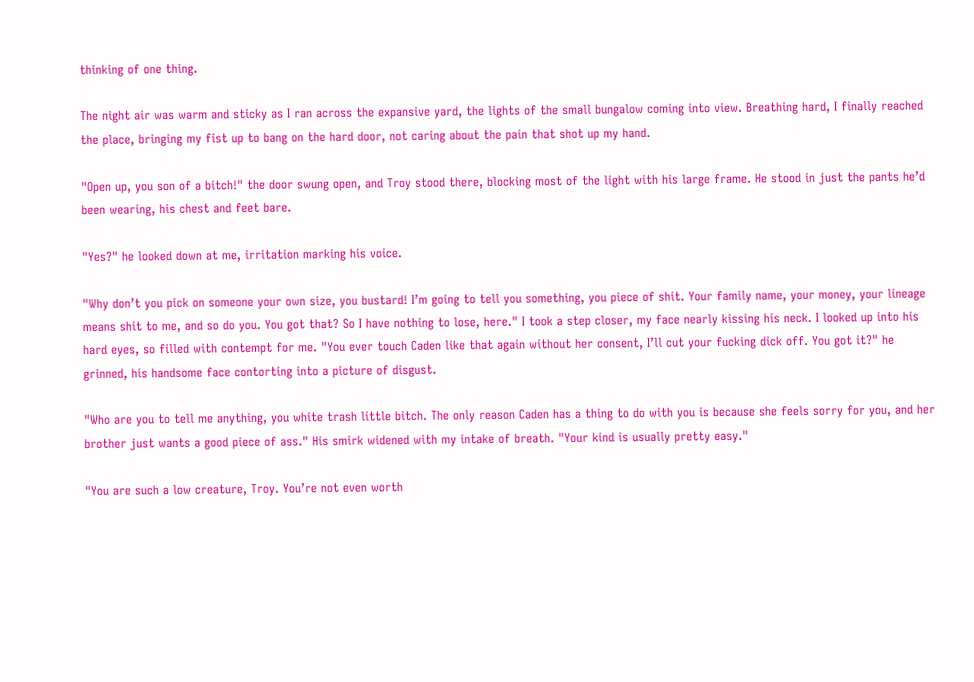thinking of one thing.

The night air was warm and sticky as I ran across the expansive yard, the lights of the small bungalow coming into view. Breathing hard, I finally reached the place, bringing my fist up to bang on the hard door, not caring about the pain that shot up my hand.

"Open up, you son of a bitch!" the door swung open, and Troy stood there, blocking most of the light with his large frame. He stood in just the pants he’d been wearing, his chest and feet bare.

"Yes?" he looked down at me, irritation marking his voice.

"Why don’t you pick on someone your own size, you bustard! I’m going to tell you something, you piece of shit. Your family name, your money, your lineage means shit to me, and so do you. You got that? So I have nothing to lose, here." I took a step closer, my face nearly kissing his neck. I looked up into his hard eyes, so filled with contempt for me. "You ever touch Caden like that again without her consent, I’ll cut your fucking dick off. You got it?" he grinned, his handsome face contorting into a picture of disgust.

"Who are you to tell me anything, you white trash little bitch. The only reason Caden has a thing to do with you is because she feels sorry for you, and her brother just wants a good piece of ass." His smirk widened with my intake of breath. "Your kind is usually pretty easy."

"You are such a low creature, Troy. You’re not even worth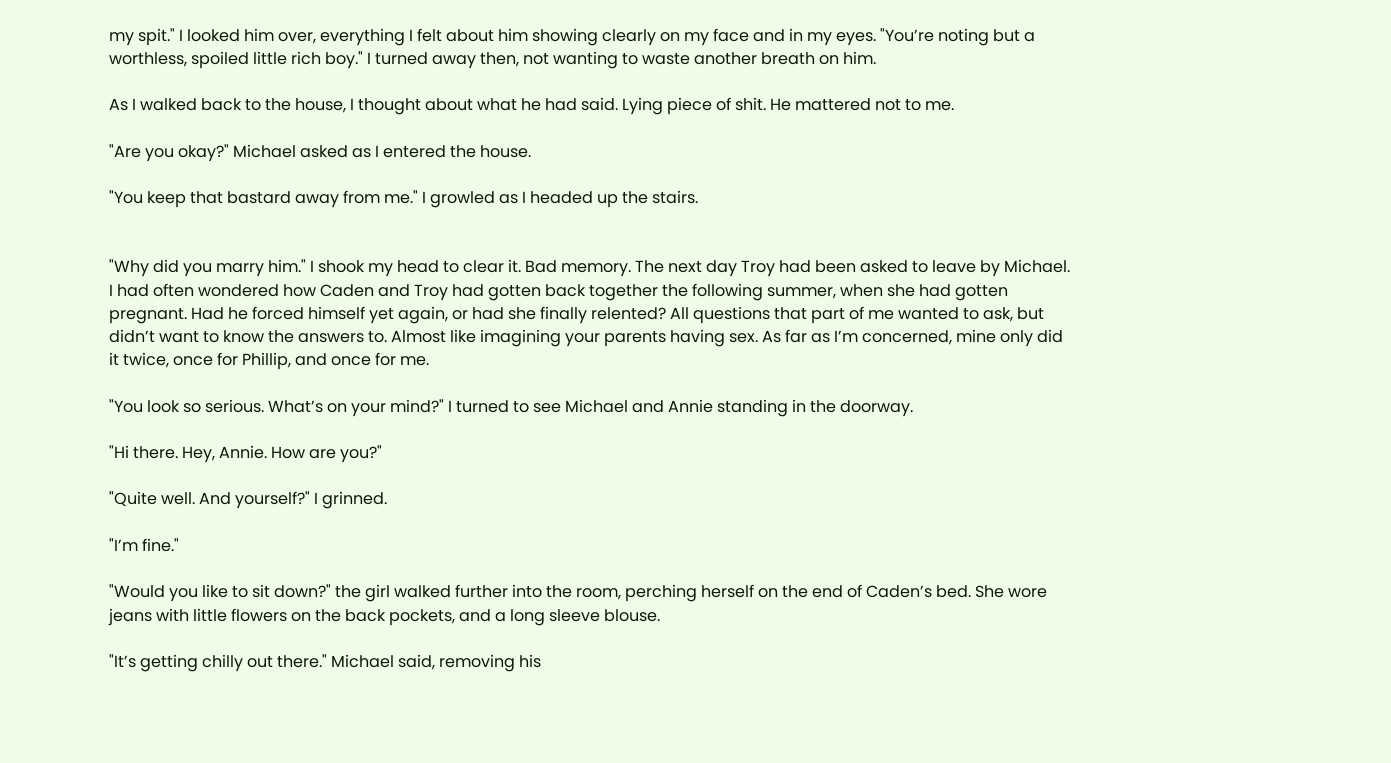my spit." I looked him over, everything I felt about him showing clearly on my face and in my eyes. "You’re noting but a worthless, spoiled little rich boy." I turned away then, not wanting to waste another breath on him.

As I walked back to the house, I thought about what he had said. Lying piece of shit. He mattered not to me.

"Are you okay?" Michael asked as I entered the house.

"You keep that bastard away from me." I growled as I headed up the stairs.


"Why did you marry him." I shook my head to clear it. Bad memory. The next day Troy had been asked to leave by Michael. I had often wondered how Caden and Troy had gotten back together the following summer, when she had gotten pregnant. Had he forced himself yet again, or had she finally relented? All questions that part of me wanted to ask, but didn’t want to know the answers to. Almost like imagining your parents having sex. As far as I’m concerned, mine only did it twice, once for Phillip, and once for me.

"You look so serious. What’s on your mind?" I turned to see Michael and Annie standing in the doorway.

"Hi there. Hey, Annie. How are you?"

"Quite well. And yourself?" I grinned.

"I’m fine."

"Would you like to sit down?" the girl walked further into the room, perching herself on the end of Caden’s bed. She wore jeans with little flowers on the back pockets, and a long sleeve blouse.

"It’s getting chilly out there." Michael said, removing his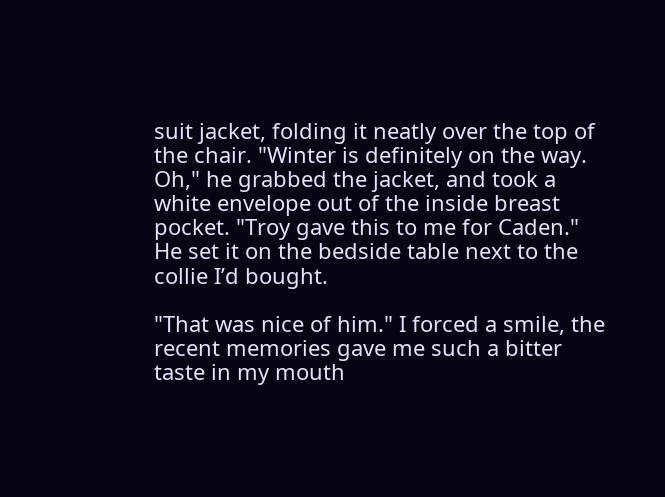suit jacket, folding it neatly over the top of the chair. "Winter is definitely on the way. Oh," he grabbed the jacket, and took a white envelope out of the inside breast pocket. "Troy gave this to me for Caden." He set it on the bedside table next to the collie I’d bought.

"That was nice of him." I forced a smile, the recent memories gave me such a bitter taste in my mouth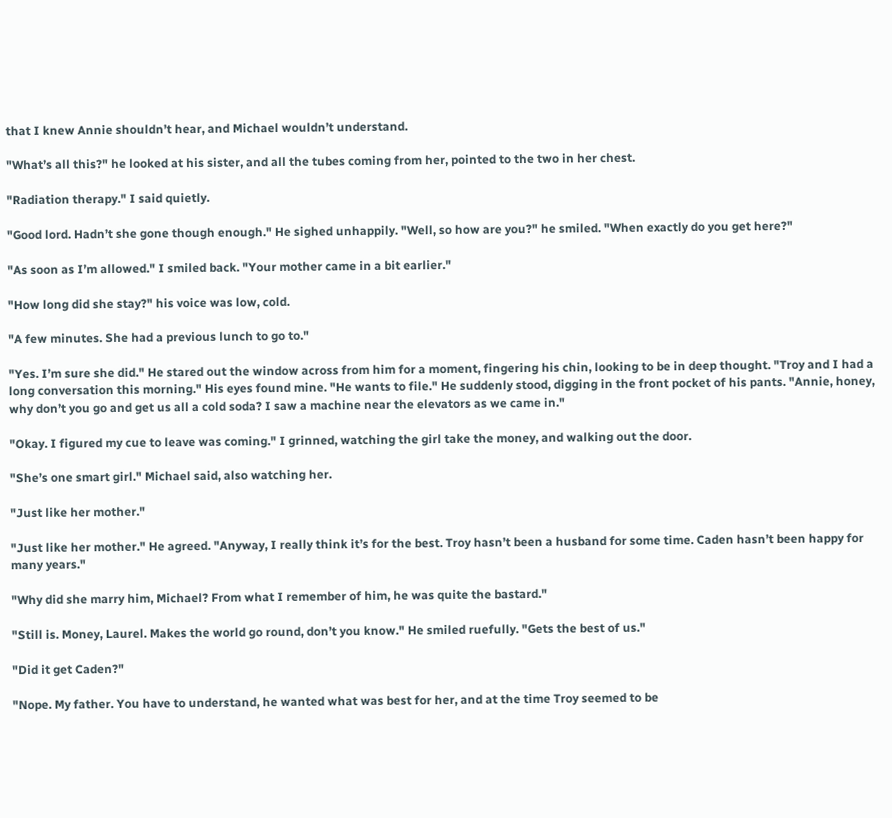that I knew Annie shouldn’t hear, and Michael wouldn’t understand.

"What’s all this?" he looked at his sister, and all the tubes coming from her, pointed to the two in her chest.

"Radiation therapy." I said quietly.

"Good lord. Hadn’t she gone though enough." He sighed unhappily. "Well, so how are you?" he smiled. "When exactly do you get here?"

"As soon as I’m allowed." I smiled back. "Your mother came in a bit earlier."

"How long did she stay?" his voice was low, cold.

"A few minutes. She had a previous lunch to go to."

"Yes. I’m sure she did." He stared out the window across from him for a moment, fingering his chin, looking to be in deep thought. "Troy and I had a long conversation this morning." His eyes found mine. "He wants to file." He suddenly stood, digging in the front pocket of his pants. "Annie, honey, why don’t you go and get us all a cold soda? I saw a machine near the elevators as we came in."

"Okay. I figured my cue to leave was coming." I grinned, watching the girl take the money, and walking out the door.

"She’s one smart girl." Michael said, also watching her.

"Just like her mother."

"Just like her mother." He agreed. "Anyway, I really think it’s for the best. Troy hasn’t been a husband for some time. Caden hasn’t been happy for many years."

"Why did she marry him, Michael? From what I remember of him, he was quite the bastard."

"Still is. Money, Laurel. Makes the world go round, don’t you know." He smiled ruefully. "Gets the best of us."

"Did it get Caden?"

"Nope. My father. You have to understand, he wanted what was best for her, and at the time Troy seemed to be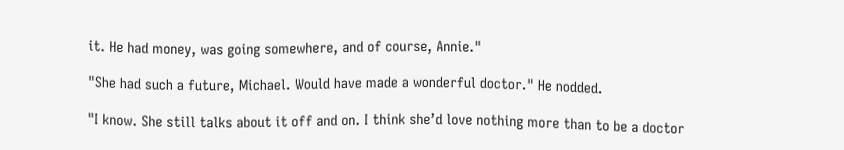it. He had money, was going somewhere, and of course, Annie."

"She had such a future, Michael. Would have made a wonderful doctor." He nodded.

"I know. She still talks about it off and on. I think she’d love nothing more than to be a doctor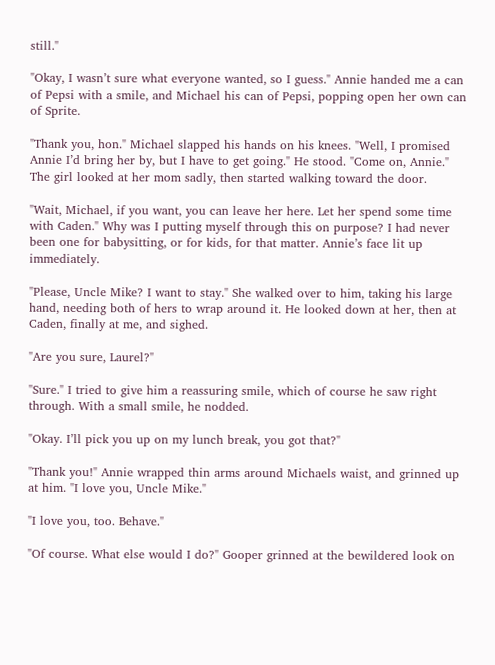still."

"Okay, I wasn’t sure what everyone wanted, so I guess." Annie handed me a can of Pepsi with a smile, and Michael his can of Pepsi, popping open her own can of Sprite.

"Thank you, hon." Michael slapped his hands on his knees. "Well, I promised Annie I’d bring her by, but I have to get going." He stood. "Come on, Annie." The girl looked at her mom sadly, then started walking toward the door.

"Wait, Michael, if you want, you can leave her here. Let her spend some time with Caden." Why was I putting myself through this on purpose? I had never been one for babysitting, or for kids, for that matter. Annie’s face lit up immediately.

"Please, Uncle Mike? I want to stay." She walked over to him, taking his large hand, needing both of hers to wrap around it. He looked down at her, then at Caden, finally at me, and sighed.

"Are you sure, Laurel?"

"Sure." I tried to give him a reassuring smile, which of course he saw right through. With a small smile, he nodded.

"Okay. I’ll pick you up on my lunch break, you got that?"

"Thank you!" Annie wrapped thin arms around Michaels waist, and grinned up at him. "I love you, Uncle Mike."

"I love you, too. Behave."

"Of course. What else would I do?" Gooper grinned at the bewildered look on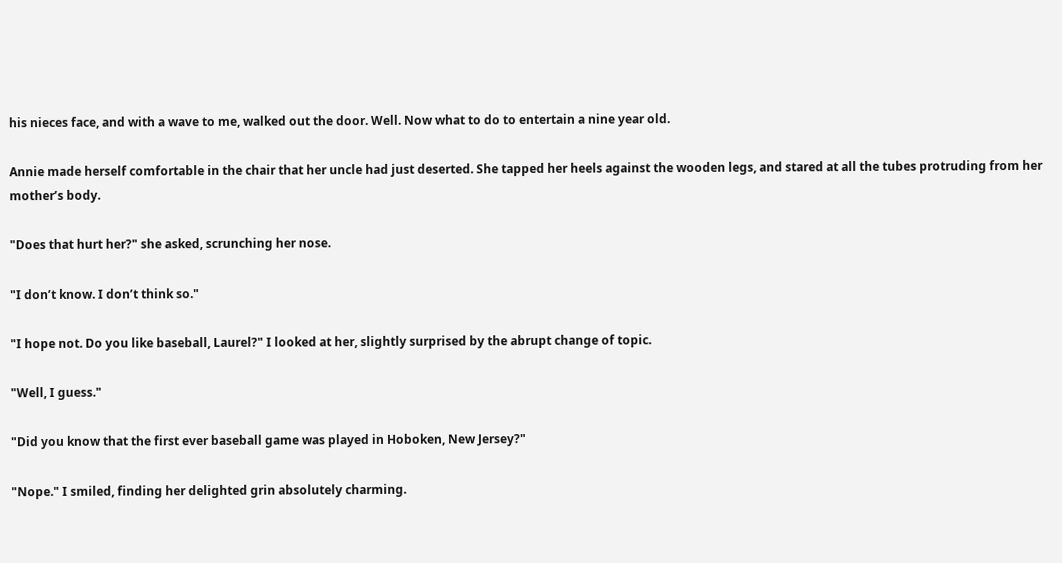his nieces face, and with a wave to me, walked out the door. Well. Now what to do to entertain a nine year old.

Annie made herself comfortable in the chair that her uncle had just deserted. She tapped her heels against the wooden legs, and stared at all the tubes protruding from her mother’s body.

"Does that hurt her?" she asked, scrunching her nose.

"I don’t know. I don’t think so."

"I hope not. Do you like baseball, Laurel?" I looked at her, slightly surprised by the abrupt change of topic.

"Well, I guess."

"Did you know that the first ever baseball game was played in Hoboken, New Jersey?"

"Nope." I smiled, finding her delighted grin absolutely charming.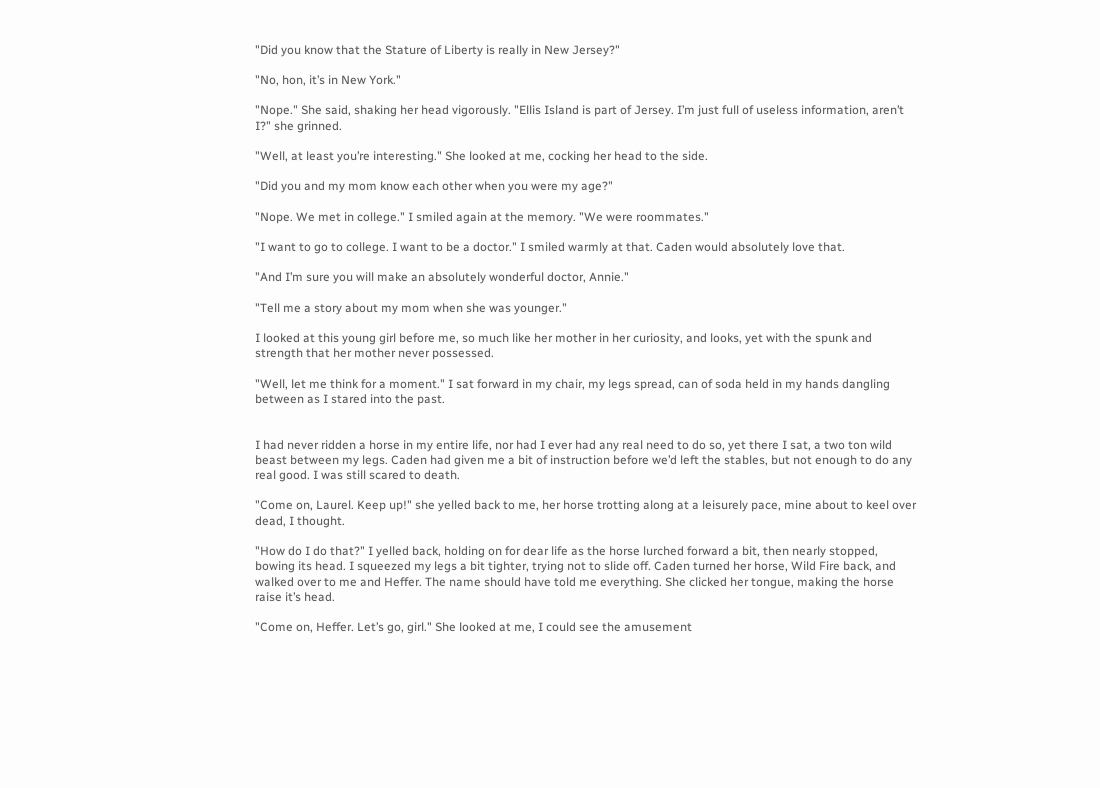"Did you know that the Stature of Liberty is really in New Jersey?"

"No, hon, it’s in New York."

"Nope." She said, shaking her head vigorously. "Ellis Island is part of Jersey. I’m just full of useless information, aren’t I?" she grinned.

"Well, at least you’re interesting." She looked at me, cocking her head to the side.

"Did you and my mom know each other when you were my age?"

"Nope. We met in college." I smiled again at the memory. "We were roommates."

"I want to go to college. I want to be a doctor." I smiled warmly at that. Caden would absolutely love that.

"And I’m sure you will make an absolutely wonderful doctor, Annie."

"Tell me a story about my mom when she was younger."

I looked at this young girl before me, so much like her mother in her curiosity, and looks, yet with the spunk and strength that her mother never possessed.

"Well, let me think for a moment." I sat forward in my chair, my legs spread, can of soda held in my hands dangling between as I stared into the past.


I had never ridden a horse in my entire life, nor had I ever had any real need to do so, yet there I sat, a two ton wild beast between my legs. Caden had given me a bit of instruction before we’d left the stables, but not enough to do any real good. I was still scared to death.

"Come on, Laurel. Keep up!" she yelled back to me, her horse trotting along at a leisurely pace, mine about to keel over dead, I thought.

"How do I do that?" I yelled back, holding on for dear life as the horse lurched forward a bit, then nearly stopped, bowing its head. I squeezed my legs a bit tighter, trying not to slide off. Caden turned her horse, Wild Fire back, and walked over to me and Heffer. The name should have told me everything. She clicked her tongue, making the horse raise it’s head.

"Come on, Heffer. Let’s go, girl." She looked at me, I could see the amusement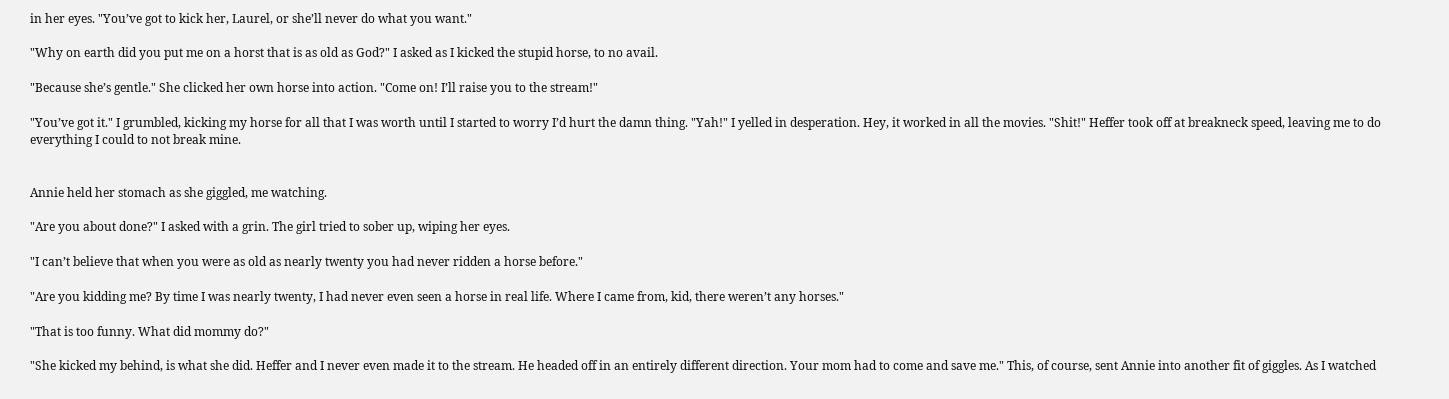in her eyes. "You’ve got to kick her, Laurel, or she’ll never do what you want."

"Why on earth did you put me on a horst that is as old as God?" I asked as I kicked the stupid horse, to no avail.

"Because she’s gentle." She clicked her own horse into action. "Come on! I’ll raise you to the stream!"

"You’ve got it." I grumbled, kicking my horse for all that I was worth until I started to worry I’d hurt the damn thing. "Yah!" I yelled in desperation. Hey, it worked in all the movies. "Shit!" Heffer took off at breakneck speed, leaving me to do everything I could to not break mine.


Annie held her stomach as she giggled, me watching.

"Are you about done?" I asked with a grin. The girl tried to sober up, wiping her eyes.

"I can’t believe that when you were as old as nearly twenty you had never ridden a horse before."

"Are you kidding me? By time I was nearly twenty, I had never even seen a horse in real life. Where I came from, kid, there weren’t any horses."

"That is too funny. What did mommy do?"

"She kicked my behind, is what she did. Heffer and I never even made it to the stream. He headed off in an entirely different direction. Your mom had to come and save me." This, of course, sent Annie into another fit of giggles. As I watched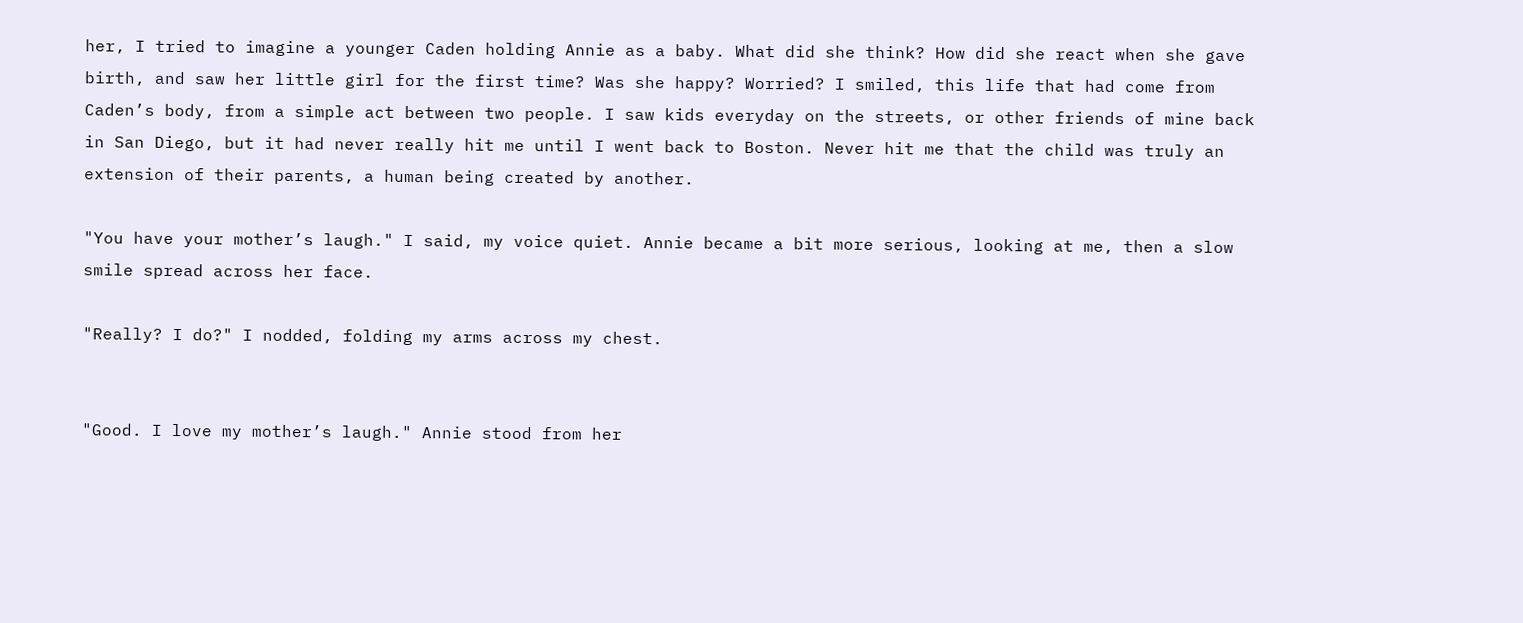her, I tried to imagine a younger Caden holding Annie as a baby. What did she think? How did she react when she gave birth, and saw her little girl for the first time? Was she happy? Worried? I smiled, this life that had come from Caden’s body, from a simple act between two people. I saw kids everyday on the streets, or other friends of mine back in San Diego, but it had never really hit me until I went back to Boston. Never hit me that the child was truly an extension of their parents, a human being created by another.

"You have your mother’s laugh." I said, my voice quiet. Annie became a bit more serious, looking at me, then a slow smile spread across her face.

"Really? I do?" I nodded, folding my arms across my chest.


"Good. I love my mother’s laugh." Annie stood from her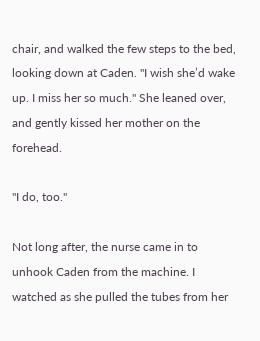chair, and walked the few steps to the bed, looking down at Caden. "I wish she’d wake up. I miss her so much." She leaned over, and gently kissed her mother on the forehead.

"I do, too."

Not long after, the nurse came in to unhook Caden from the machine. I watched as she pulled the tubes from her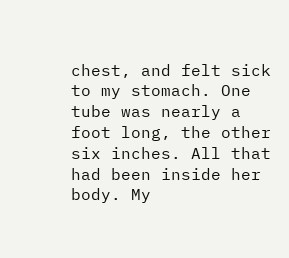chest, and felt sick to my stomach. One tube was nearly a foot long, the other six inches. All that had been inside her body. My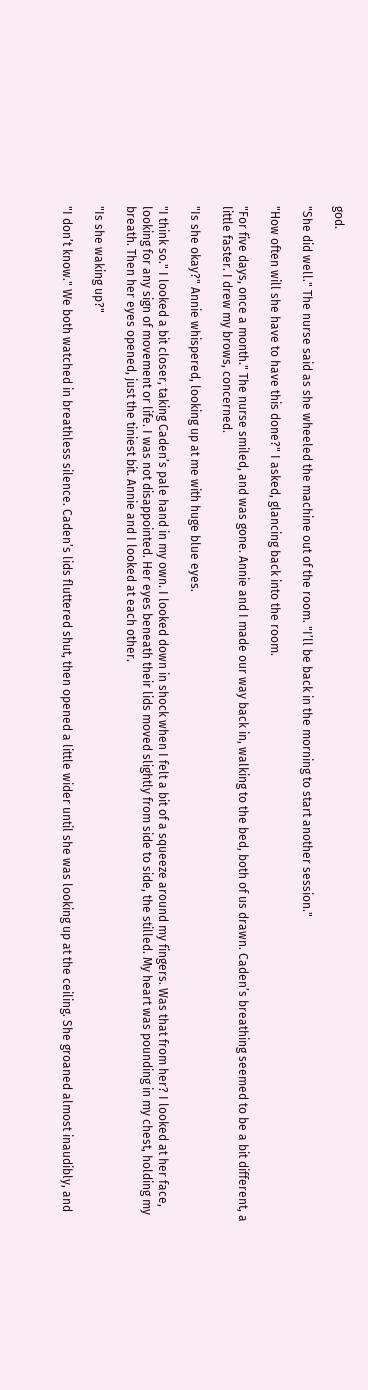god.

"She did well." The nurse said as she wheeled the machine out of the room. "I’ll be back in the morning to start another session."

"How often will she have to have this done?" I asked, glancing back into the room.

"For five days, once a month." The nurse smiled, and was gone. Annie and I made our way back in, walking to the bed, both of us drawn. Caden’s breathing seemed to be a bit different, a little faster. I drew my brows, concerned.

"Is she okay?" Annie whispered, looking up at me with huge blue eyes.

"I think so." I looked a bit closer, taking Caden’s pale hand in my own. I looked down in shock when I felt a bit of a squeeze around my fingers. Was that from her? I looked at her face, looking for any sign of movement or life. I was not disappointed. Her eyes beneath their lids moved slightly from side to side, the stilled. My heart was pounding in my chest, holding my breath. Then her eyes opened, just the tiniest bit. Annie and I looked at each other.

"Is she waking up?"

"I don’t know." We both watched in breathless silence. Caden’s lids fluttered shut, then opened a little wider until she was looking up at the ceiling. She groaned almost inaudibly, and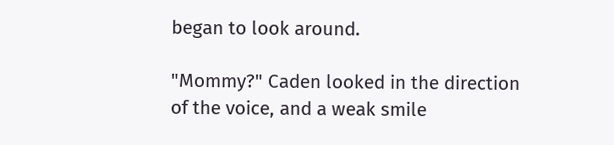began to look around.

"Mommy?" Caden looked in the direction of the voice, and a weak smile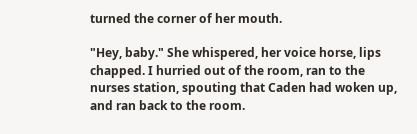turned the corner of her mouth.

"Hey, baby." She whispered, her voice horse, lips chapped. I hurried out of the room, ran to the nurses station, spouting that Caden had woken up, and ran back to the room.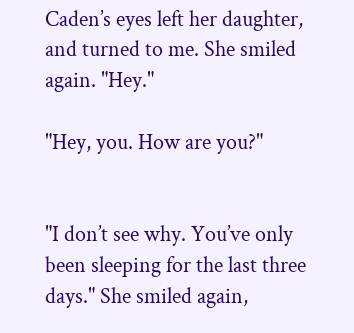Caden’s eyes left her daughter, and turned to me. She smiled again. "Hey."

"Hey, you. How are you?"


"I don’t see why. You’ve only been sleeping for the last three days." She smiled again,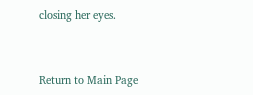closing her eyes.


Return to Main Page